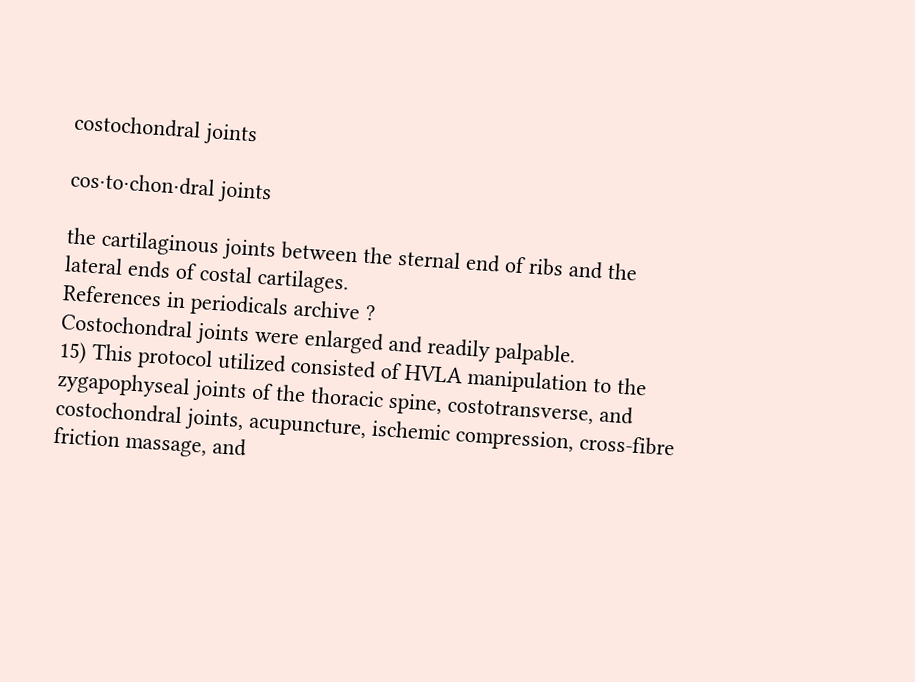costochondral joints

cos·to·chon·dral joints

the cartilaginous joints between the sternal end of ribs and the lateral ends of costal cartilages.
References in periodicals archive ?
Costochondral joints were enlarged and readily palpable.
15) This protocol utilized consisted of HVLA manipulation to the zygapophyseal joints of the thoracic spine, costotransverse, and costochondral joints, acupuncture, ischemic compression, cross-fibre friction massage, and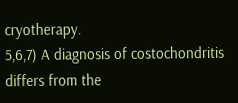cryotherapy.
5,6,7) A diagnosis of costochondritis differs from the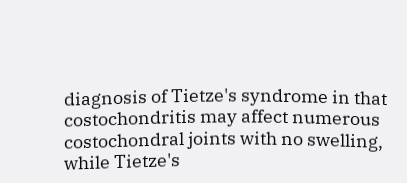diagnosis of Tietze's syndrome in that costochondritis may affect numerous costochondral joints with no swelling, while Tietze's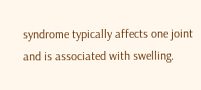syndrome typically affects one joint and is associated with swelling.